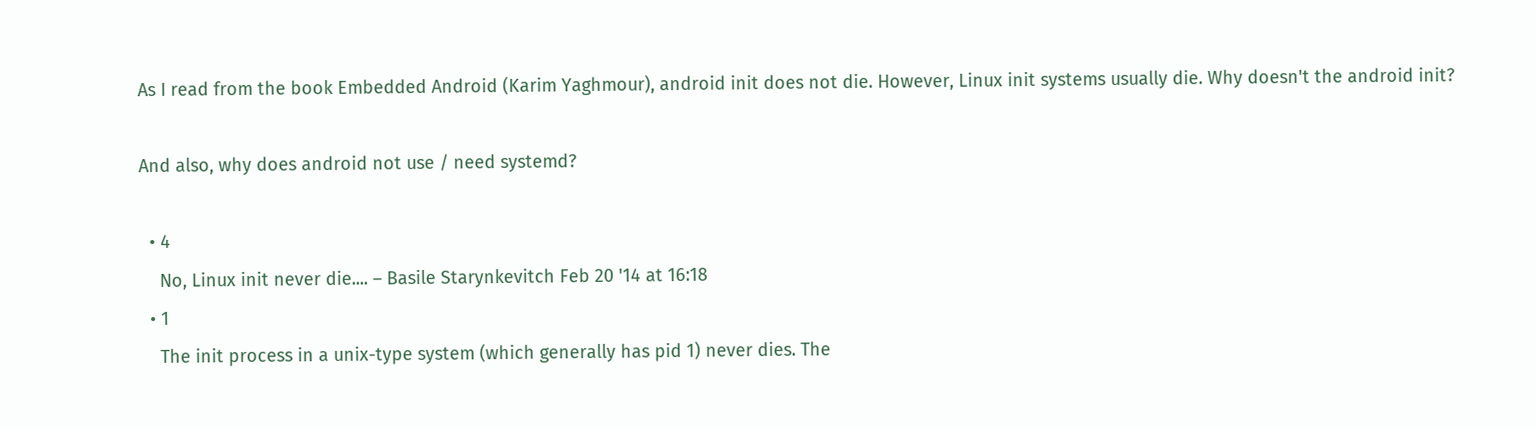As I read from the book Embedded Android (Karim Yaghmour), android init does not die. However, Linux init systems usually die. Why doesn't the android init?

And also, why does android not use / need systemd?

  • 4
    No, Linux init never die.... – Basile Starynkevitch Feb 20 '14 at 16:18
  • 1
    The init process in a unix-type system (which generally has pid 1) never dies. The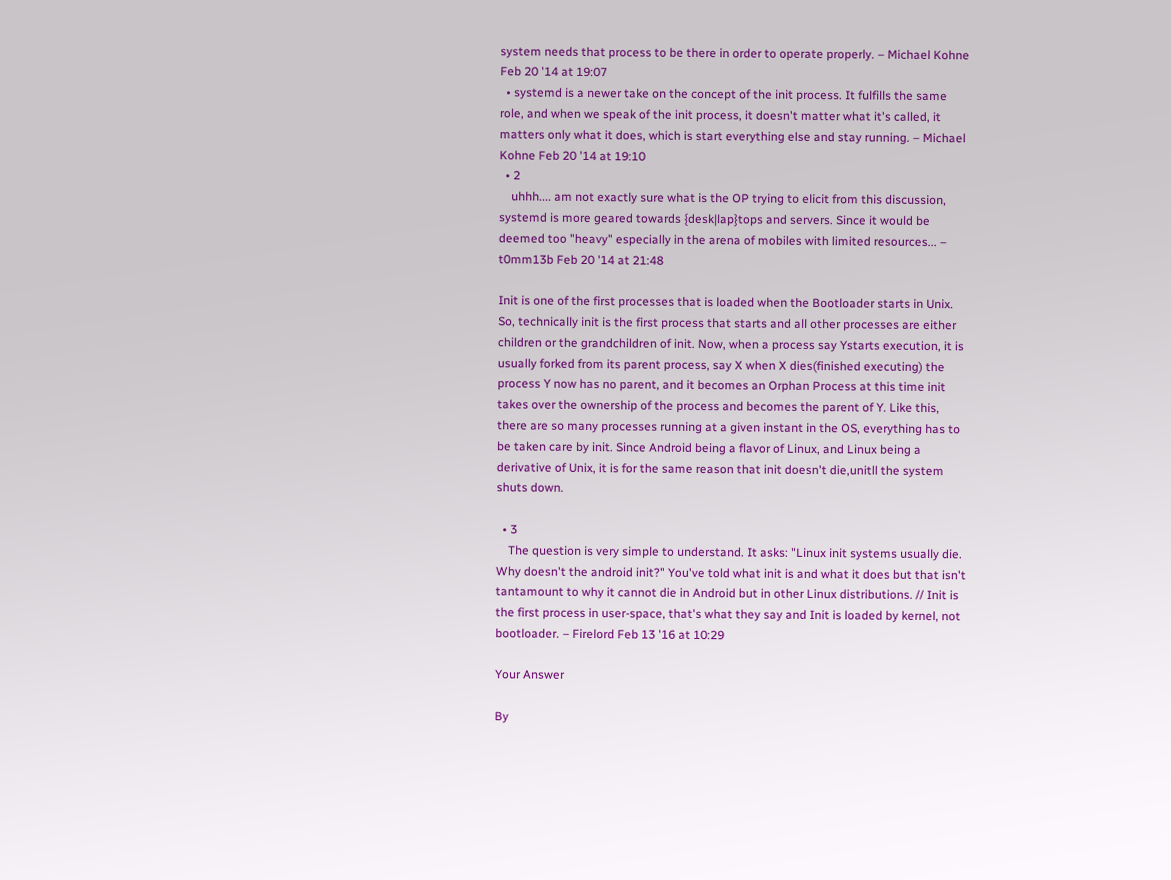system needs that process to be there in order to operate properly. – Michael Kohne Feb 20 '14 at 19:07
  • systemd is a newer take on the concept of the init process. It fulfills the same role, and when we speak of the init process, it doesn't matter what it's called, it matters only what it does, which is start everything else and stay running. – Michael Kohne Feb 20 '14 at 19:10
  • 2
    uhhh.... am not exactly sure what is the OP trying to elicit from this discussion, systemd is more geared towards {desk|lap}tops and servers. Since it would be deemed too "heavy" especially in the arena of mobiles with limited resources... – t0mm13b Feb 20 '14 at 21:48

Init is one of the first processes that is loaded when the Bootloader starts in Unix. So, technically init is the first process that starts and all other processes are either children or the grandchildren of init. Now, when a process say Ystarts execution, it is usually forked from its parent process, say X when X dies(finished executing) the process Y now has no parent, and it becomes an Orphan Process at this time init takes over the ownership of the process and becomes the parent of Y. Like this, there are so many processes running at a given instant in the OS, everything has to be taken care by init. Since Android being a flavor of Linux, and Linux being a derivative of Unix, it is for the same reason that init doesn't die,unitll the system shuts down.

  • 3
    The question is very simple to understand. It asks: "Linux init systems usually die. Why doesn't the android init?" You've told what init is and what it does but that isn't tantamount to why it cannot die in Android but in other Linux distributions. // Init is the first process in user-space, that's what they say and Init is loaded by kernel, not bootloader. – Firelord Feb 13 '16 at 10:29

Your Answer

By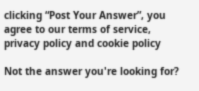clicking “Post Your Answer”, you agree to our terms of service, privacy policy and cookie policy

Not the answer you're looking for?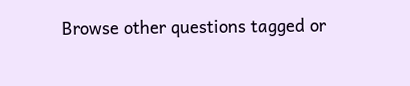Browse other questions tagged or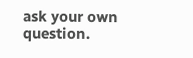ask your own question.